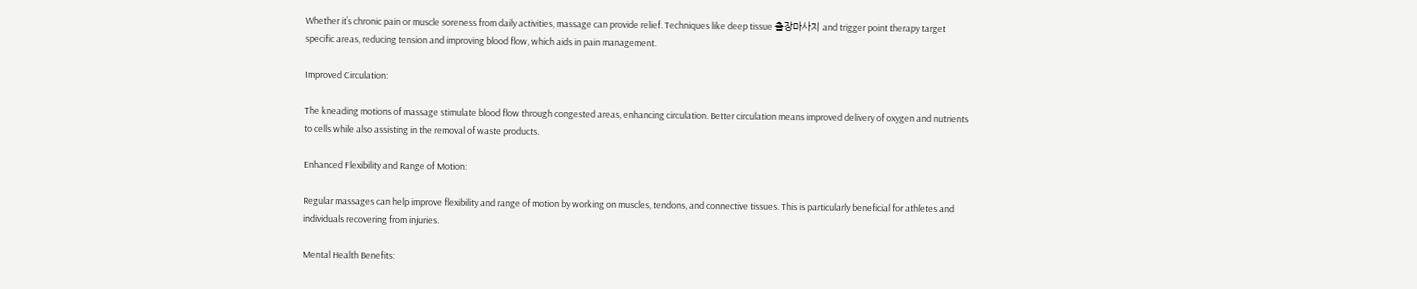Whether it’s chronic pain or muscle soreness from daily activities, massage can provide relief. Techniques like deep tissue 출장마사지 and trigger point therapy target specific areas, reducing tension and improving blood flow, which aids in pain management.

Improved Circulation:

The kneading motions of massage stimulate blood flow through congested areas, enhancing circulation. Better circulation means improved delivery of oxygen and nutrients to cells while also assisting in the removal of waste products.

Enhanced Flexibility and Range of Motion:

Regular massages can help improve flexibility and range of motion by working on muscles, tendons, and connective tissues. This is particularly beneficial for athletes and individuals recovering from injuries.

Mental Health Benefits: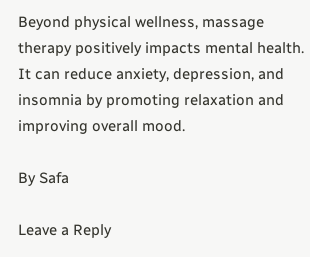Beyond physical wellness, massage therapy positively impacts mental health. It can reduce anxiety, depression, and insomnia by promoting relaxation and improving overall mood.

By Safa

Leave a Reply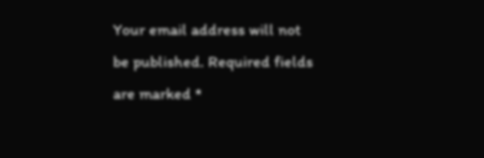Your email address will not be published. Required fields are marked *